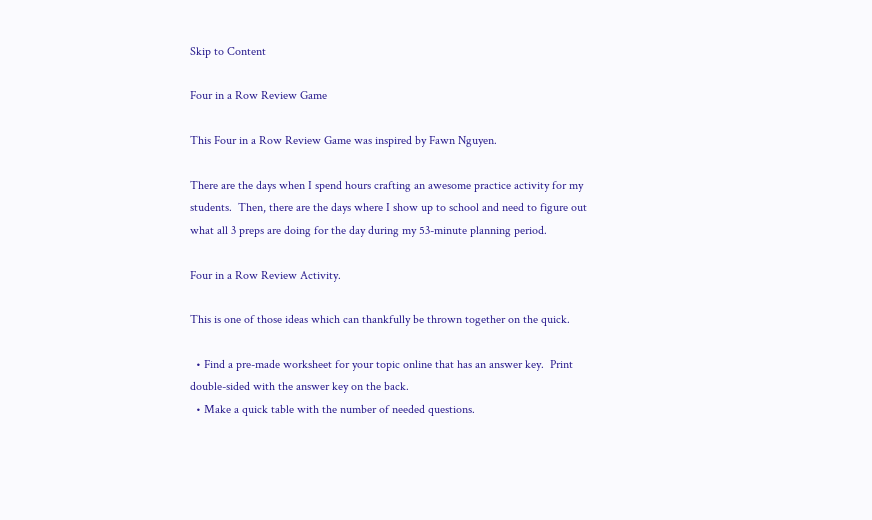Skip to Content

Four in a Row Review Game

This Four in a Row Review Game was inspired by Fawn Nguyen.

There are the days when I spend hours crafting an awesome practice activity for my students.  Then, there are the days where I show up to school and need to figure out what all 3 preps are doing for the day during my 53-minute planning period.

Four in a Row Review Activity.

This is one of those ideas which can thankfully be thrown together on the quick.

  • Find a pre-made worksheet for your topic online that has an answer key.  Print double-sided with the answer key on the back.
  • Make a quick table with the number of needed questions.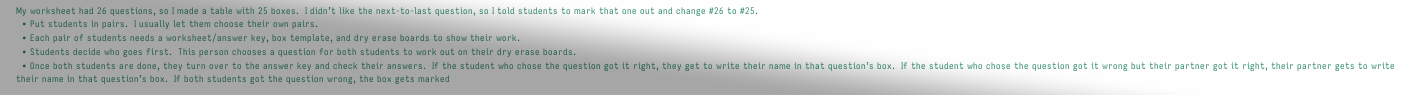My worksheet had 26 questions, so I made a table with 25 boxes.  I didn’t like the next-to-last question, so I told students to mark that one out and change #26 to #25.
  • Put students in pairs.  I usually let them choose their own pairs.
  • Each pair of students needs a worksheet/answer key, box template, and dry erase boards to show their work.
  • Students decide who goes first.  This person chooses a question for both students to work out on their dry erase boards.
  • Once both students are done, they turn over to the answer key and check their answers.  If the student who chose the question got it right, they get to write their name in that question’s box.  If the student who chose the question got it wrong but their partner got it right, their partner gets to write their name in that question’s box.  If both students got the question wrong, the box gets marked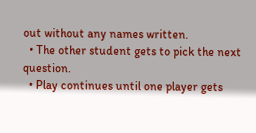out without any names written.
  • The other student gets to pick the next question.
  • Play continues until one player gets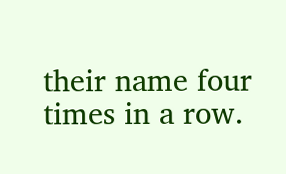their name four times in a row.